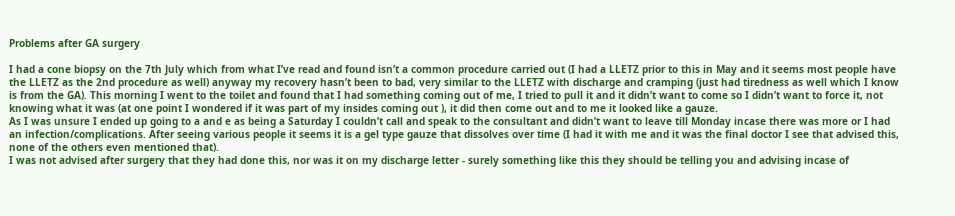Problems after GA surgery

I had a cone biopsy on the 7th July which from what I’ve read and found isn’t a common procedure carried out (I had a LLETZ prior to this in May and it seems most people have the LLETZ as the 2nd procedure as well) anyway my recovery hasn’t been to bad, very similar to the LLETZ with discharge and cramping (just had tiredness as well which I know is from the GA). This morning I went to the toilet and found that I had something coming out of me, I tried to pull it and it didn’t want to come so I didn’t want to force it, not knowing what it was (at one point I wondered if it was part of my insides coming out ), it did then come out and to me it looked like a gauze.
As I was unsure I ended up going to a and e as being a Saturday I couldn’t call and speak to the consultant and didn’t want to leave till Monday incase there was more or I had an infection/complications. After seeing various people it seems it is a gel type gauze that dissolves over time (I had it with me and it was the final doctor I see that advised this, none of the others even mentioned that).
I was not advised after surgery that they had done this, nor was it on my discharge letter - surely something like this they should be telling you and advising incase of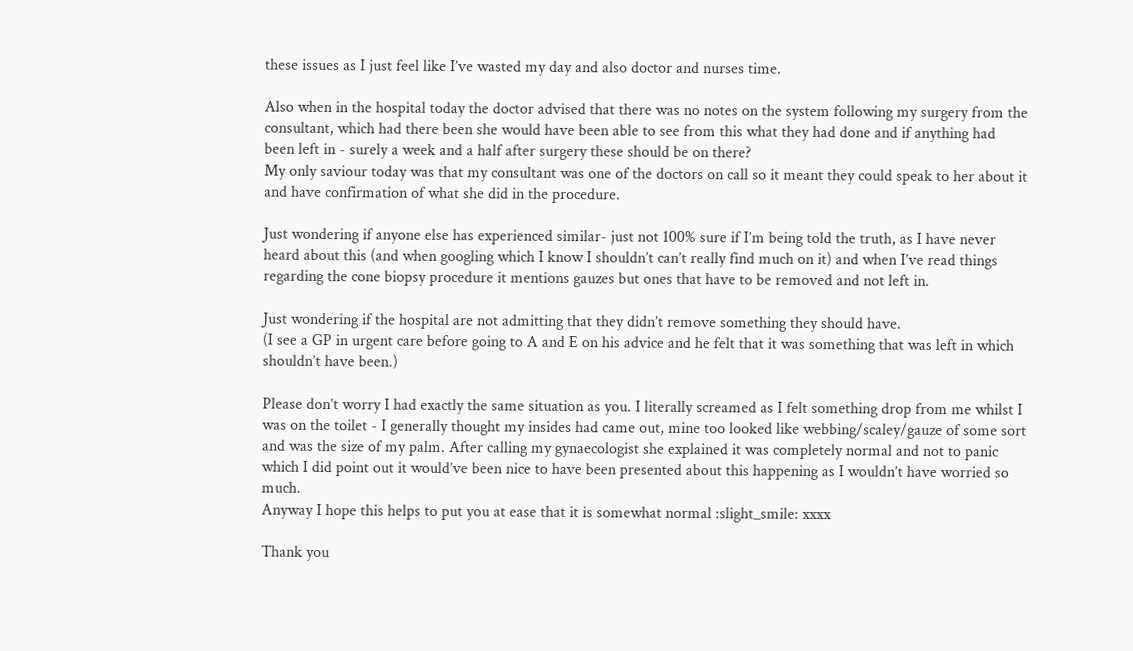these issues as I just feel like I’ve wasted my day and also doctor and nurses time.

Also when in the hospital today the doctor advised that there was no notes on the system following my surgery from the consultant, which had there been she would have been able to see from this what they had done and if anything had been left in - surely a week and a half after surgery these should be on there?
My only saviour today was that my consultant was one of the doctors on call so it meant they could speak to her about it and have confirmation of what she did in the procedure.

Just wondering if anyone else has experienced similar- just not 100% sure if I’m being told the truth, as I have never heard about this (and when googling which I know I shouldn’t can’t really find much on it) and when I’ve read things regarding the cone biopsy procedure it mentions gauzes but ones that have to be removed and not left in.

Just wondering if the hospital are not admitting that they didn’t remove something they should have.
(I see a GP in urgent care before going to A and E on his advice and he felt that it was something that was left in which shouldn’t have been.)

Please don’t worry I had exactly the same situation as you. I literally screamed as I felt something drop from me whilst I was on the toilet - I generally thought my insides had came out, mine too looked like webbing/scaley/gauze of some sort and was the size of my palm. After calling my gynaecologist she explained it was completely normal and not to panic which I did point out it would’ve been nice to have been presented about this happening as I wouldn’t have worried so much.
Anyway I hope this helps to put you at ease that it is somewhat normal :slight_smile: xxxx

Thank you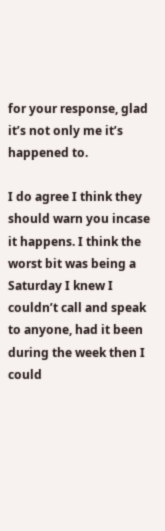for your response, glad it’s not only me it’s happened to.

I do agree I think they should warn you incase it happens. I think the worst bit was being a Saturday I knew I couldn’t call and speak to anyone, had it been during the week then I could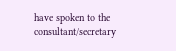have spoken to the consultant/secretary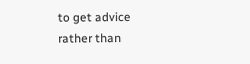to get advice rather than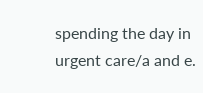spending the day in urgent care/a and e.